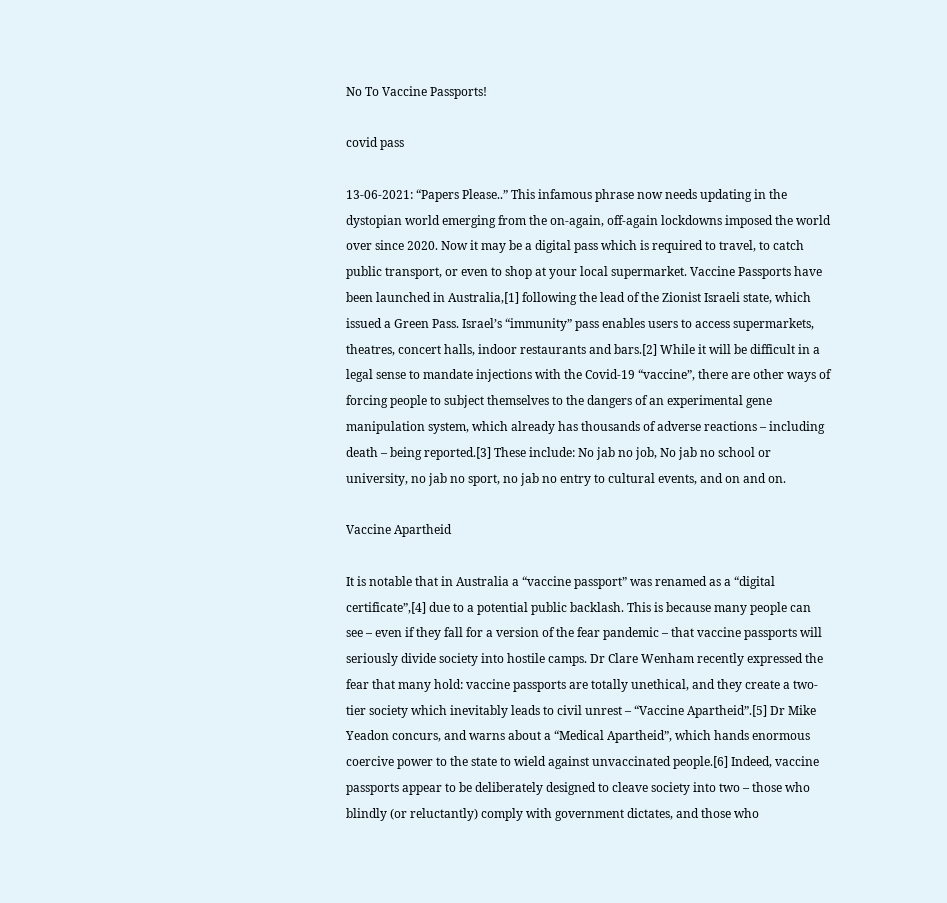No To Vaccine Passports!

covid pass

13-06-2021: “Papers Please..” This infamous phrase now needs updating in the dystopian world emerging from the on-again, off-again lockdowns imposed the world over since 2020. Now it may be a digital pass which is required to travel, to catch public transport, or even to shop at your local supermarket. Vaccine Passports have been launched in Australia,[1] following the lead of the Zionist Israeli state, which issued a Green Pass. Israel’s “immunity” pass enables users to access supermarkets, theatres, concert halls, indoor restaurants and bars.[2] While it will be difficult in a legal sense to mandate injections with the Covid-19 “vaccine”, there are other ways of forcing people to subject themselves to the dangers of an experimental gene manipulation system, which already has thousands of adverse reactions – including death – being reported.[3] These include: No jab no job, No jab no school or university, no jab no sport, no jab no entry to cultural events, and on and on.

Vaccine Apartheid

It is notable that in Australia a “vaccine passport” was renamed as a “digital certificate”,[4] due to a potential public backlash. This is because many people can see – even if they fall for a version of the fear pandemic – that vaccine passports will seriously divide society into hostile camps. Dr Clare Wenham recently expressed the fear that many hold: vaccine passports are totally unethical, and they create a two-tier society which inevitably leads to civil unrest – “Vaccine Apartheid”.[5] Dr Mike Yeadon concurs, and warns about a “Medical Apartheid”, which hands enormous coercive power to the state to wield against unvaccinated people.[6] Indeed, vaccine passports appear to be deliberately designed to cleave society into two – those who blindly (or reluctantly) comply with government dictates, and those who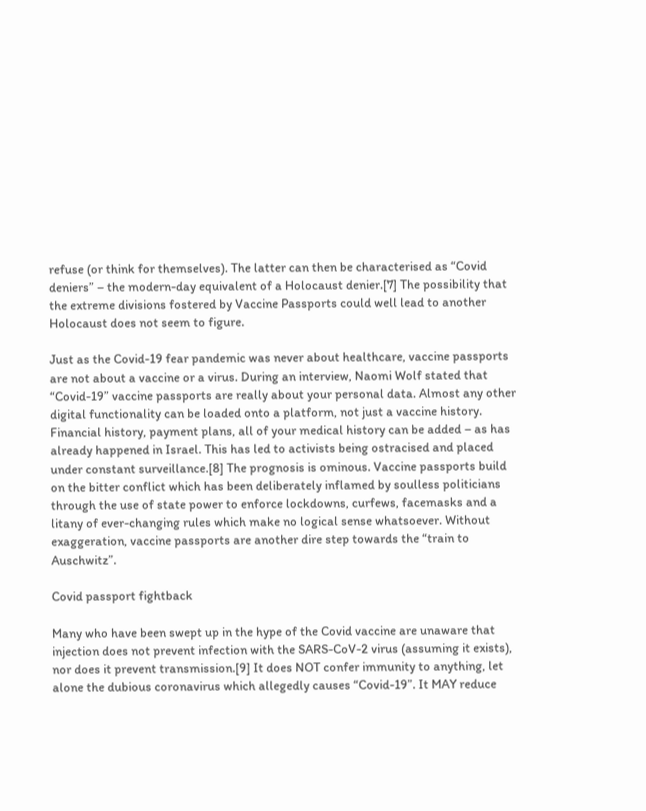refuse (or think for themselves). The latter can then be characterised as “Covid deniers” – the modern-day equivalent of a Holocaust denier.[7] The possibility that the extreme divisions fostered by Vaccine Passports could well lead to another Holocaust does not seem to figure.

Just as the Covid-19 fear pandemic was never about healthcare, vaccine passports are not about a vaccine or a virus. During an interview, Naomi Wolf stated that “Covid-19” vaccine passports are really about your personal data. Almost any other digital functionality can be loaded onto a platform, not just a vaccine history. Financial history, payment plans, all of your medical history can be added – as has already happened in Israel. This has led to activists being ostracised and placed under constant surveillance.[8] The prognosis is ominous. Vaccine passports build on the bitter conflict which has been deliberately inflamed by soulless politicians through the use of state power to enforce lockdowns, curfews, facemasks and a litany of ever-changing rules which make no logical sense whatsoever. Without exaggeration, vaccine passports are another dire step towards the “train to Auschwitz”.

Covid passport fightback

Many who have been swept up in the hype of the Covid vaccine are unaware that injection does not prevent infection with the SARS-CoV-2 virus (assuming it exists), nor does it prevent transmission.[9] It does NOT confer immunity to anything, let alone the dubious coronavirus which allegedly causes “Covid-19”. It MAY reduce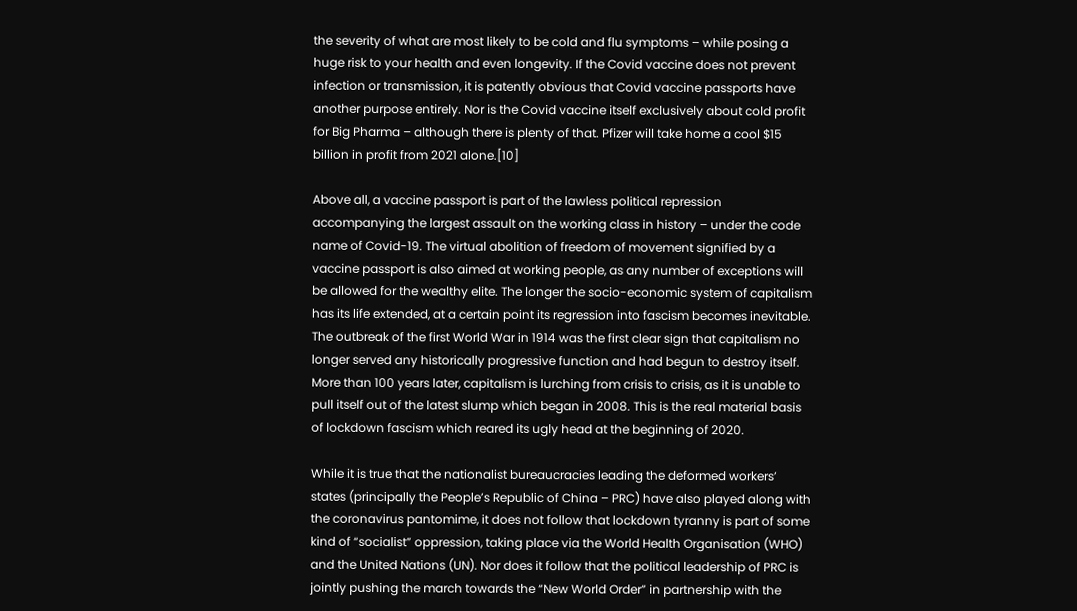the severity of what are most likely to be cold and flu symptoms – while posing a huge risk to your health and even longevity. If the Covid vaccine does not prevent infection or transmission, it is patently obvious that Covid vaccine passports have another purpose entirely. Nor is the Covid vaccine itself exclusively about cold profit for Big Pharma – although there is plenty of that. Pfizer will take home a cool $15 billion in profit from 2021 alone.[10]

Above all, a vaccine passport is part of the lawless political repression accompanying the largest assault on the working class in history – under the code name of Covid-19. The virtual abolition of freedom of movement signified by a vaccine passport is also aimed at working people, as any number of exceptions will be allowed for the wealthy elite. The longer the socio-economic system of capitalism has its life extended, at a certain point its regression into fascism becomes inevitable. The outbreak of the first World War in 1914 was the first clear sign that capitalism no longer served any historically progressive function and had begun to destroy itself. More than 100 years later, capitalism is lurching from crisis to crisis, as it is unable to pull itself out of the latest slump which began in 2008. This is the real material basis of lockdown fascism which reared its ugly head at the beginning of 2020.

While it is true that the nationalist bureaucracies leading the deformed workers’ states (principally the People’s Republic of China – PRC) have also played along with the coronavirus pantomime, it does not follow that lockdown tyranny is part of some kind of “socialist” oppression, taking place via the World Health Organisation (WHO) and the United Nations (UN). Nor does it follow that the political leadership of PRC is jointly pushing the march towards the “New World Order” in partnership with the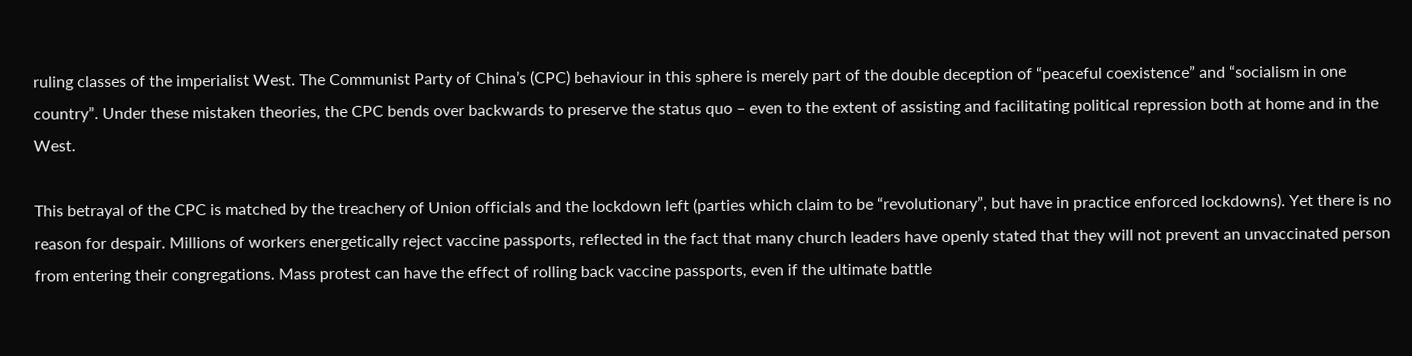ruling classes of the imperialist West. The Communist Party of China’s (CPC) behaviour in this sphere is merely part of the double deception of “peaceful coexistence” and “socialism in one country”. Under these mistaken theories, the CPC bends over backwards to preserve the status quo – even to the extent of assisting and facilitating political repression both at home and in the West.

This betrayal of the CPC is matched by the treachery of Union officials and the lockdown left (parties which claim to be “revolutionary”, but have in practice enforced lockdowns). Yet there is no reason for despair. Millions of workers energetically reject vaccine passports, reflected in the fact that many church leaders have openly stated that they will not prevent an unvaccinated person from entering their congregations. Mass protest can have the effect of rolling back vaccine passports, even if the ultimate battle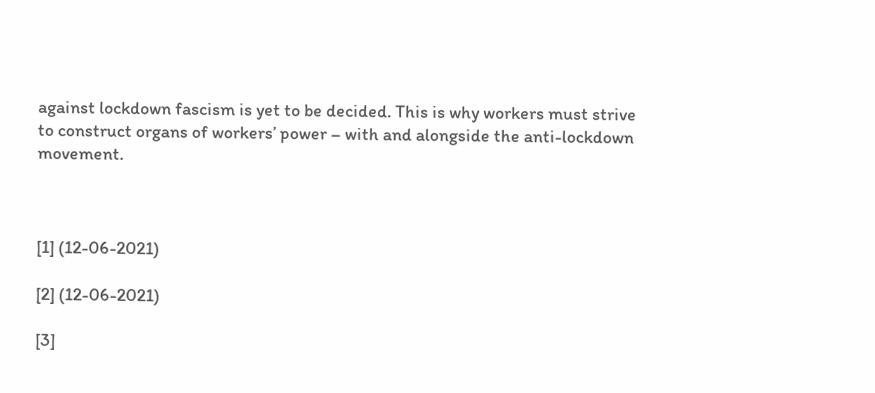against lockdown fascism is yet to be decided. This is why workers must strive to construct organs of workers’ power – with and alongside the anti-lockdown movement.



[1] (12-06-2021)

[2] (12-06-2021)

[3]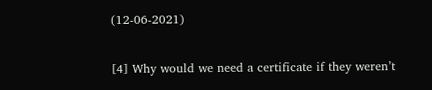(12-06-2021)

[4] Why would we need a certificate if they weren’t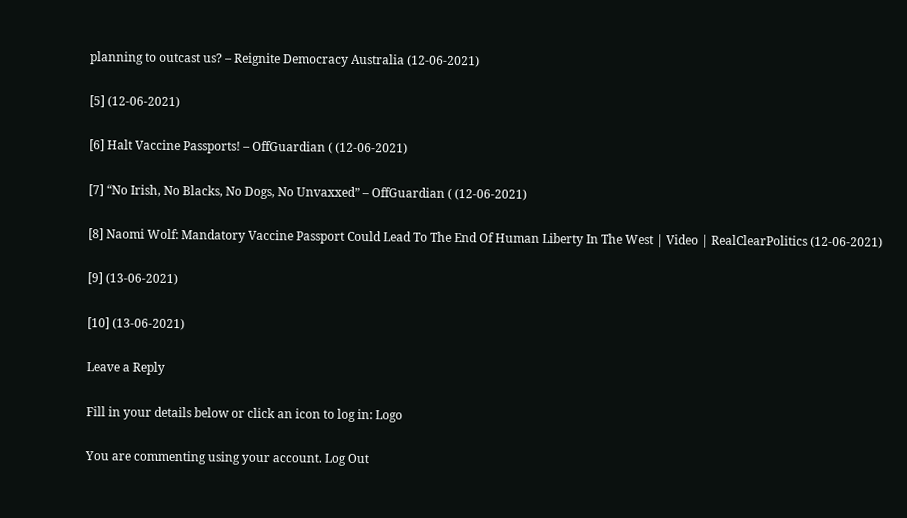planning to outcast us? – Reignite Democracy Australia (12-06-2021)

[5] (12-06-2021)

[6] Halt Vaccine Passports! – OffGuardian ( (12-06-2021)

[7] “No Irish, No Blacks, No Dogs, No Unvaxxed” – OffGuardian ( (12-06-2021)

[8] Naomi Wolf: Mandatory Vaccine Passport Could Lead To The End Of Human Liberty In The West | Video | RealClearPolitics (12-06-2021)

[9] (13-06-2021)

[10] (13-06-2021)

Leave a Reply

Fill in your details below or click an icon to log in: Logo

You are commenting using your account. Log Out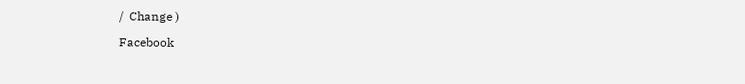/  Change )

Facebook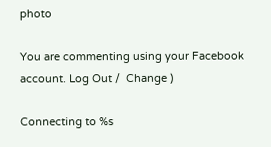photo

You are commenting using your Facebook account. Log Out /  Change )

Connecting to %s